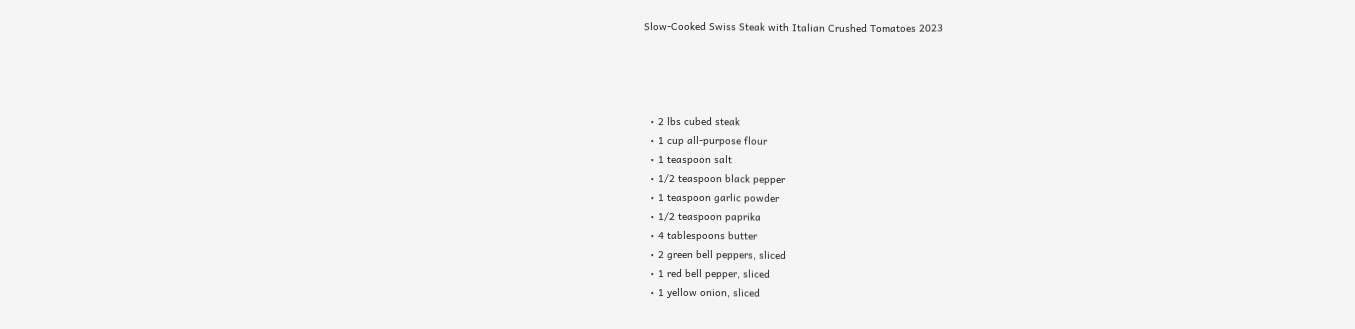Slow-Cooked Swiss Steak with Italian Crushed Tomatoes 2023




  • 2 lbs cubed steak
  • 1 cup all-purpose flour
  • 1 teaspoon salt
  • 1/2 teaspoon black pepper
  • 1 teaspoon garlic powder
  • 1/2 teaspoon paprika
  • 4 tablespoons butter
  • 2 green bell peppers, sliced
  • 1 red bell pepper, sliced
  • 1 yellow onion, sliced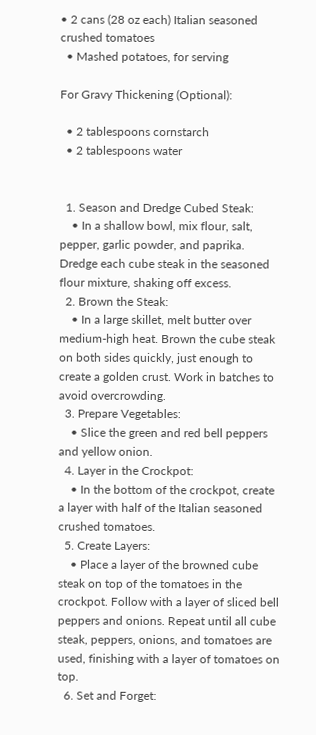• 2 cans (28 oz each) Italian seasoned crushed tomatoes
  • Mashed potatoes, for serving

For Gravy Thickening (Optional):

  • 2 tablespoons cornstarch
  • 2 tablespoons water


  1. Season and Dredge Cubed Steak:
    • In a shallow bowl, mix flour, salt, pepper, garlic powder, and paprika. Dredge each cube steak in the seasoned flour mixture, shaking off excess.
  2. Brown the Steak:
    • In a large skillet, melt butter over medium-high heat. Brown the cube steak on both sides quickly, just enough to create a golden crust. Work in batches to avoid overcrowding.
  3. Prepare Vegetables:
    • Slice the green and red bell peppers and yellow onion.
  4. Layer in the Crockpot:
    • In the bottom of the crockpot, create a layer with half of the Italian seasoned crushed tomatoes.
  5. Create Layers:
    • Place a layer of the browned cube steak on top of the tomatoes in the crockpot. Follow with a layer of sliced bell peppers and onions. Repeat until all cube steak, peppers, onions, and tomatoes are used, finishing with a layer of tomatoes on top.
  6. Set and Forget: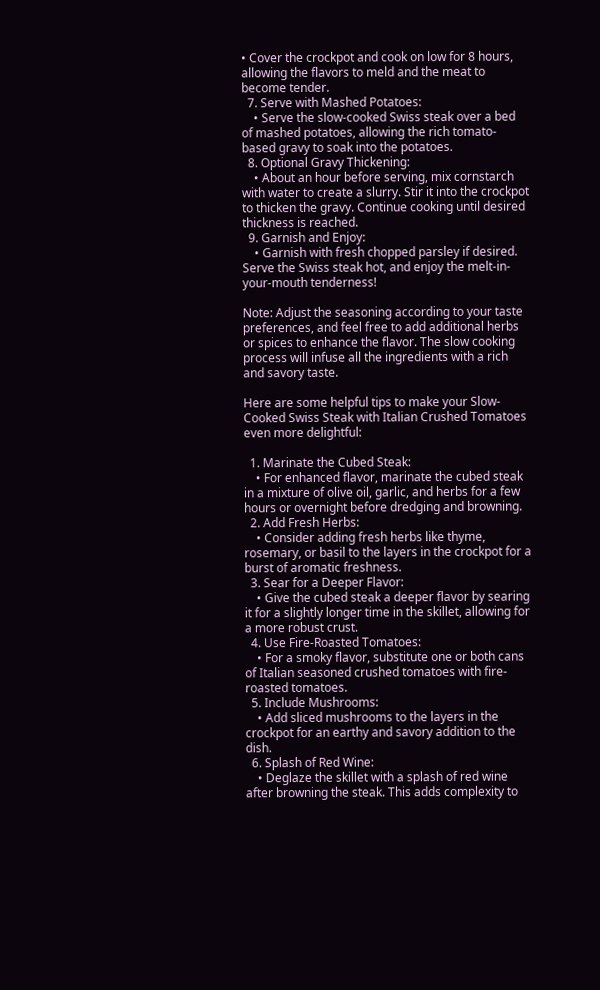• Cover the crockpot and cook on low for 8 hours, allowing the flavors to meld and the meat to become tender.
  7. Serve with Mashed Potatoes:
    • Serve the slow-cooked Swiss steak over a bed of mashed potatoes, allowing the rich tomato-based gravy to soak into the potatoes.
  8. Optional Gravy Thickening:
    • About an hour before serving, mix cornstarch with water to create a slurry. Stir it into the crockpot to thicken the gravy. Continue cooking until desired thickness is reached.
  9. Garnish and Enjoy:
    • Garnish with fresh chopped parsley if desired. Serve the Swiss steak hot, and enjoy the melt-in-your-mouth tenderness!

Note: Adjust the seasoning according to your taste preferences, and feel free to add additional herbs or spices to enhance the flavor. The slow cooking process will infuse all the ingredients with a rich and savory taste.

Here are some helpful tips to make your Slow-Cooked Swiss Steak with Italian Crushed Tomatoes even more delightful:

  1. Marinate the Cubed Steak:
    • For enhanced flavor, marinate the cubed steak in a mixture of olive oil, garlic, and herbs for a few hours or overnight before dredging and browning.
  2. Add Fresh Herbs:
    • Consider adding fresh herbs like thyme, rosemary, or basil to the layers in the crockpot for a burst of aromatic freshness.
  3. Sear for a Deeper Flavor:
    • Give the cubed steak a deeper flavor by searing it for a slightly longer time in the skillet, allowing for a more robust crust.
  4. Use Fire-Roasted Tomatoes:
    • For a smoky flavor, substitute one or both cans of Italian seasoned crushed tomatoes with fire-roasted tomatoes.
  5. Include Mushrooms:
    • Add sliced mushrooms to the layers in the crockpot for an earthy and savory addition to the dish.
  6. Splash of Red Wine:
    • Deglaze the skillet with a splash of red wine after browning the steak. This adds complexity to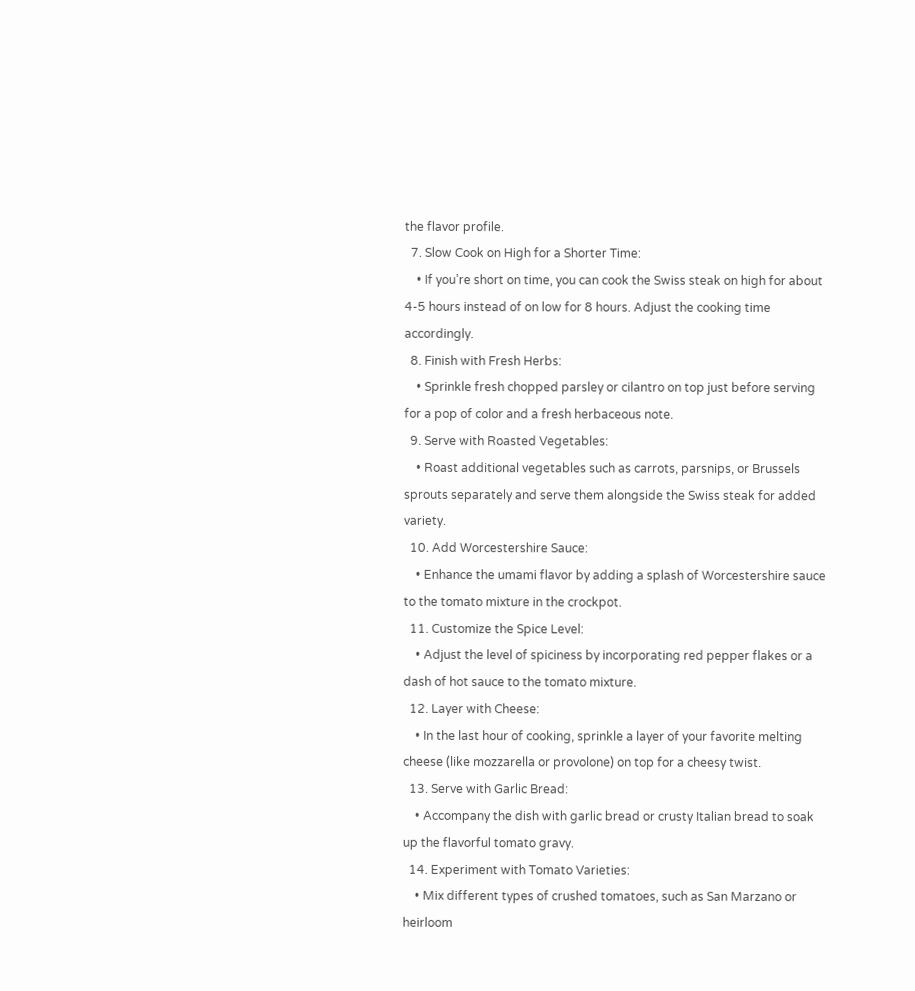the flavor profile.
  7. Slow Cook on High for a Shorter Time:
    • If you’re short on time, you can cook the Swiss steak on high for about 4-5 hours instead of on low for 8 hours. Adjust the cooking time accordingly.
  8. Finish with Fresh Herbs:
    • Sprinkle fresh chopped parsley or cilantro on top just before serving for a pop of color and a fresh herbaceous note.
  9. Serve with Roasted Vegetables:
    • Roast additional vegetables such as carrots, parsnips, or Brussels sprouts separately and serve them alongside the Swiss steak for added variety.
  10. Add Worcestershire Sauce:
    • Enhance the umami flavor by adding a splash of Worcestershire sauce to the tomato mixture in the crockpot.
  11. Customize the Spice Level:
    • Adjust the level of spiciness by incorporating red pepper flakes or a dash of hot sauce to the tomato mixture.
  12. Layer with Cheese:
    • In the last hour of cooking, sprinkle a layer of your favorite melting cheese (like mozzarella or provolone) on top for a cheesy twist.
  13. Serve with Garlic Bread:
    • Accompany the dish with garlic bread or crusty Italian bread to soak up the flavorful tomato gravy.
  14. Experiment with Tomato Varieties:
    • Mix different types of crushed tomatoes, such as San Marzano or heirloom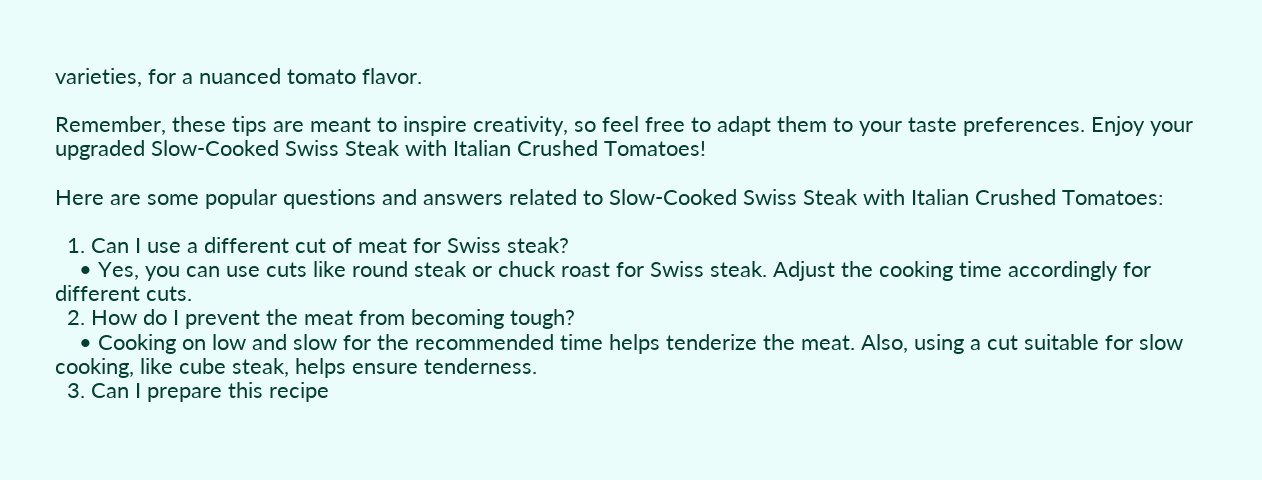varieties, for a nuanced tomato flavor.

Remember, these tips are meant to inspire creativity, so feel free to adapt them to your taste preferences. Enjoy your upgraded Slow-Cooked Swiss Steak with Italian Crushed Tomatoes!

Here are some popular questions and answers related to Slow-Cooked Swiss Steak with Italian Crushed Tomatoes:

  1. Can I use a different cut of meat for Swiss steak?
    • Yes, you can use cuts like round steak or chuck roast for Swiss steak. Adjust the cooking time accordingly for different cuts.
  2. How do I prevent the meat from becoming tough?
    • Cooking on low and slow for the recommended time helps tenderize the meat. Also, using a cut suitable for slow cooking, like cube steak, helps ensure tenderness.
  3. Can I prepare this recipe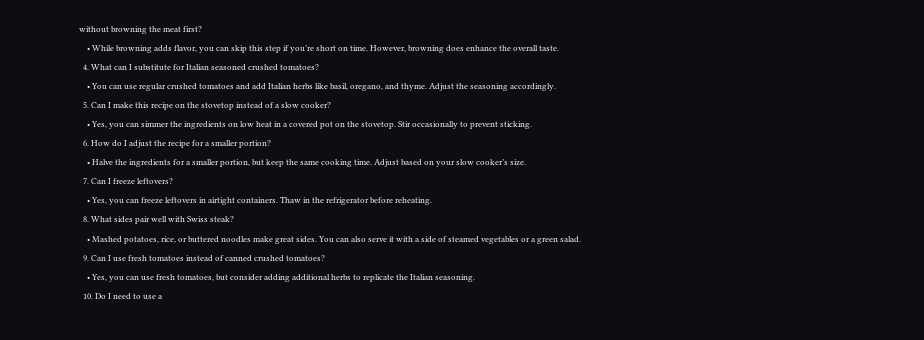without browning the meat first?
    • While browning adds flavor, you can skip this step if you’re short on time. However, browning does enhance the overall taste.
  4. What can I substitute for Italian seasoned crushed tomatoes?
    • You can use regular crushed tomatoes and add Italian herbs like basil, oregano, and thyme. Adjust the seasoning accordingly.
  5. Can I make this recipe on the stovetop instead of a slow cooker?
    • Yes, you can simmer the ingredients on low heat in a covered pot on the stovetop. Stir occasionally to prevent sticking.
  6. How do I adjust the recipe for a smaller portion?
    • Halve the ingredients for a smaller portion, but keep the same cooking time. Adjust based on your slow cooker’s size.
  7. Can I freeze leftovers?
    • Yes, you can freeze leftovers in airtight containers. Thaw in the refrigerator before reheating.
  8. What sides pair well with Swiss steak?
    • Mashed potatoes, rice, or buttered noodles make great sides. You can also serve it with a side of steamed vegetables or a green salad.
  9. Can I use fresh tomatoes instead of canned crushed tomatoes?
    • Yes, you can use fresh tomatoes, but consider adding additional herbs to replicate the Italian seasoning.
  10. Do I need to use a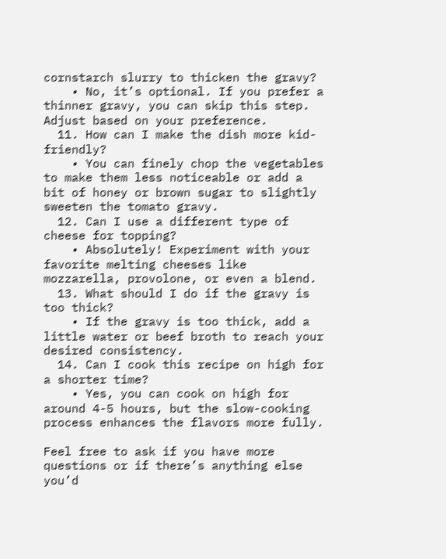cornstarch slurry to thicken the gravy?
    • No, it’s optional. If you prefer a thinner gravy, you can skip this step. Adjust based on your preference.
  11. How can I make the dish more kid-friendly?
    • You can finely chop the vegetables to make them less noticeable or add a bit of honey or brown sugar to slightly sweeten the tomato gravy.
  12. Can I use a different type of cheese for topping?
    • Absolutely! Experiment with your favorite melting cheeses like mozzarella, provolone, or even a blend.
  13. What should I do if the gravy is too thick?
    • If the gravy is too thick, add a little water or beef broth to reach your desired consistency.
  14. Can I cook this recipe on high for a shorter time?
    • Yes, you can cook on high for around 4-5 hours, but the slow-cooking process enhances the flavors more fully.

Feel free to ask if you have more questions or if there’s anything else you’d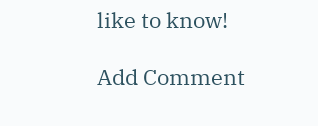like to know!

Add Comment